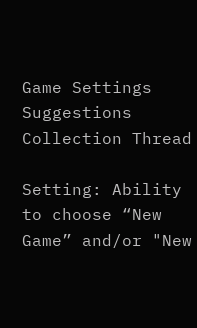Game Settings Suggestions Collection Thread

Setting: Ability to choose “New Game” and/or "New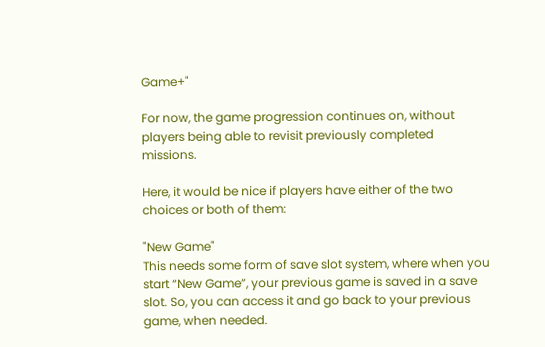Game+"

For now, the game progression continues on, without players being able to revisit previously completed missions.

Here, it would be nice if players have either of the two choices or both of them:

"New Game"
This needs some form of save slot system, where when you start “New Game”, your previous game is saved in a save slot. So, you can access it and go back to your previous game, when needed.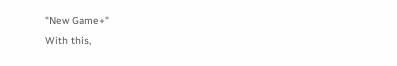"New Game+"
With this,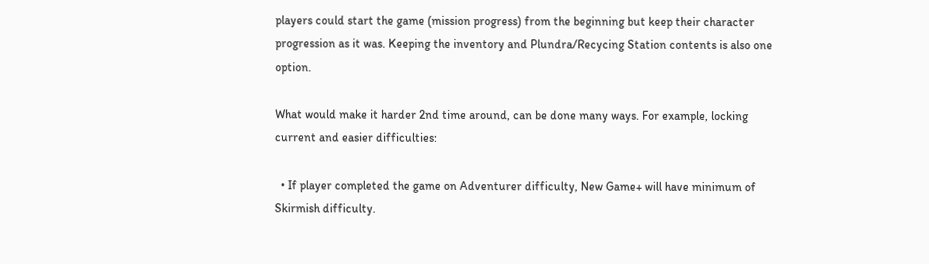players could start the game (mission progress) from the beginning but keep their character progression as it was. Keeping the inventory and Plundra/Recycing Station contents is also one option.

What would make it harder 2nd time around, can be done many ways. For example, locking current and easier difficulties:

  • If player completed the game on Adventurer difficulty, New Game+ will have minimum of Skirmish difficulty.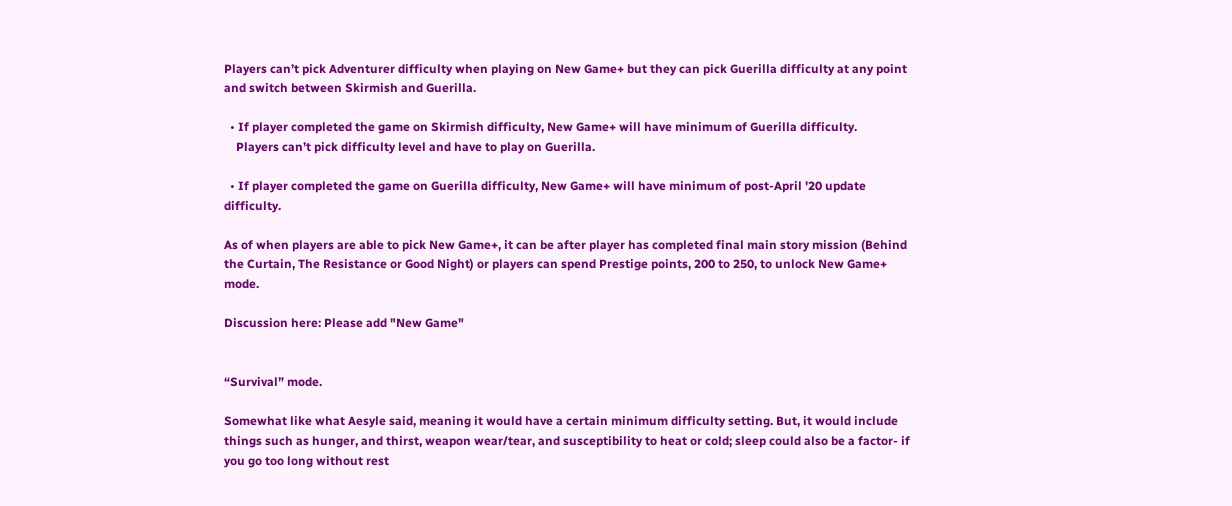Players can’t pick Adventurer difficulty when playing on New Game+ but they can pick Guerilla difficulty at any point and switch between Skirmish and Guerilla.

  • If player completed the game on Skirmish difficulty, New Game+ will have minimum of Guerilla difficulty.
    Players can’t pick difficulty level and have to play on Guerilla.

  • If player completed the game on Guerilla difficulty, New Game+ will have minimum of post-April '20 update difficulty.

As of when players are able to pick New Game+, it can be after player has completed final main story mission (Behind the Curtain, The Resistance or Good Night) or players can spend Prestige points, 200 to 250, to unlock New Game+ mode.

Discussion here: Please add "New Game"


“Survival” mode.

Somewhat like what Aesyle said, meaning it would have a certain minimum difficulty setting. But, it would include things such as hunger, and thirst, weapon wear/tear, and susceptibility to heat or cold; sleep could also be a factor- if you go too long without rest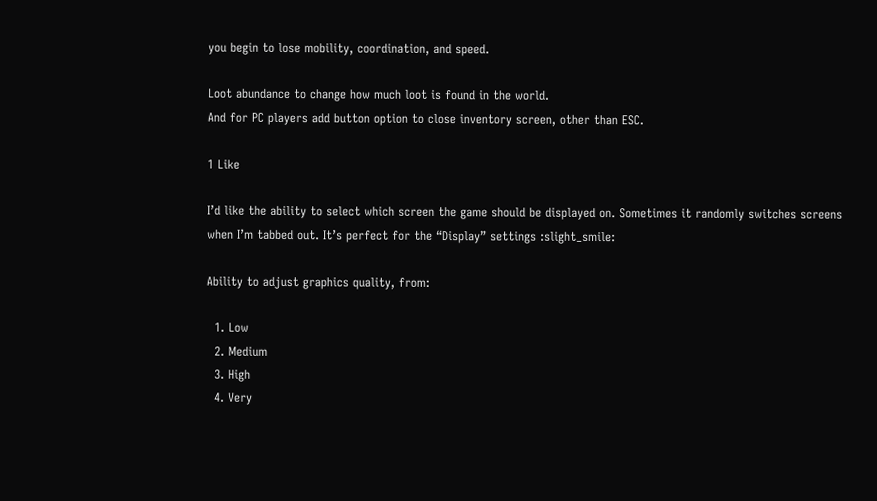you begin to lose mobility, coordination, and speed.

Loot abundance to change how much loot is found in the world.
And for PC players add button option to close inventory screen, other than ESC.

1 Like

I’d like the ability to select which screen the game should be displayed on. Sometimes it randomly switches screens when I’m tabbed out. It’s perfect for the “Display” settings :slight_smile:

Ability to adjust graphics quality, from:

  1. Low
  2. Medium
  3. High
  4. Very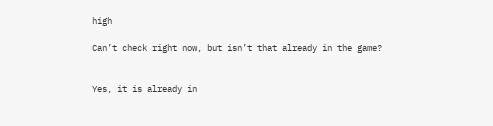high

Can’t check right now, but isn’t that already in the game?


Yes, it is already in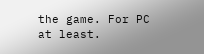the game. For PC at least.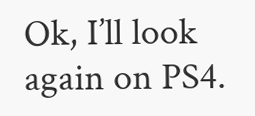Ok, I’ll look again on PS4.